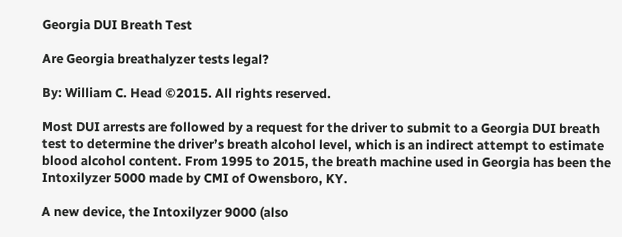Georgia DUI Breath Test

Are Georgia breathalyzer tests legal?

By: William C. Head ©2015. All rights reserved.

Most DUI arrests are followed by a request for the driver to submit to a Georgia DUI breath test to determine the driver’s breath alcohol level, which is an indirect attempt to estimate blood alcohol content. From 1995 to 2015, the breath machine used in Georgia has been the Intoxilyzer 5000 made by CMI of Owensboro, KY.

A new device, the Intoxilyzer 9000 (also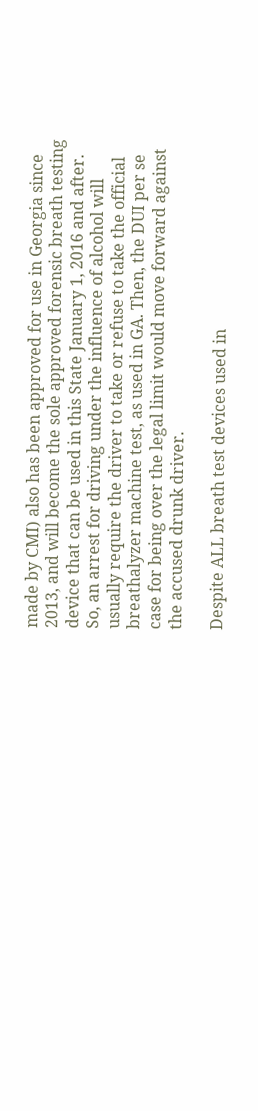made by CMI) also has been approved for use in Georgia since 2013, and will become the sole approved forensic breath testing device that can be used in this State January 1, 2016 and after. So, an arrest for driving under the influence of alcohol will usually require the driver to take or refuse to take the official breathalyzer machine test, as used in GA. Then, the DUI per se case for being over the legal limit would move forward against the accused drunk driver.

Despite ALL breath test devices used in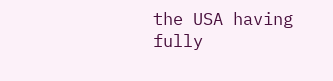the USA having fully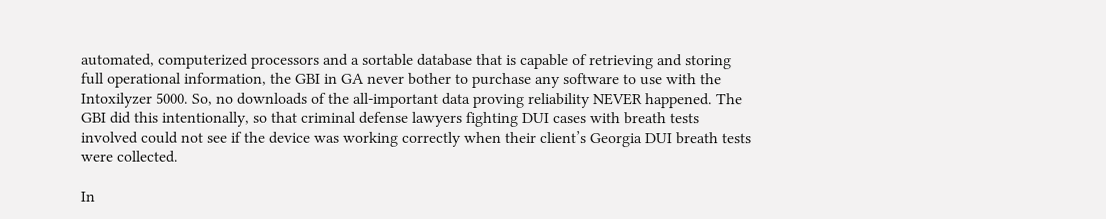automated, computerized processors and a sortable database that is capable of retrieving and storing full operational information, the GBI in GA never bother to purchase any software to use with the Intoxilyzer 5000. So, no downloads of the all-important data proving reliability NEVER happened. The GBI did this intentionally, so that criminal defense lawyers fighting DUI cases with breath tests involved could not see if the device was working correctly when their client’s Georgia DUI breath tests were collected.

In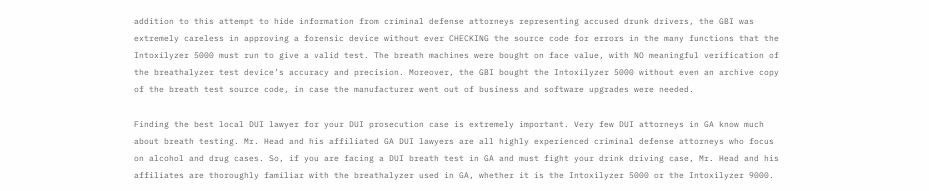addition to this attempt to hide information from criminal defense attorneys representing accused drunk drivers, the GBI was extremely careless in approving a forensic device without ever CHECKING the source code for errors in the many functions that the Intoxilyzer 5000 must run to give a valid test. The breath machines were bought on face value, with NO meaningful verification of the breathalyzer test device’s accuracy and precision. Moreover, the GBI bought the Intoxilyzer 5000 without even an archive copy of the breath test source code, in case the manufacturer went out of business and software upgrades were needed.

Finding the best local DUI lawyer for your DUI prosecution case is extremely important. Very few DUI attorneys in GA know much about breath testing. Mr. Head and his affiliated GA DUI lawyers are all highly experienced criminal defense attorneys who focus on alcohol and drug cases. So, if you are facing a DUI breath test in GA and must fight your drink driving case, Mr. Head and his affiliates are thoroughly familiar with the breathalyzer used in GA, whether it is the Intoxilyzer 5000 or the Intoxilyzer 9000.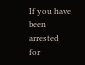If you have been arrested for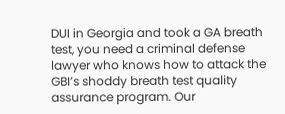DUI in Georgia and took a GA breath test, you need a criminal defense lawyer who knows how to attack the GBI’s shoddy breath test quality assurance program. Our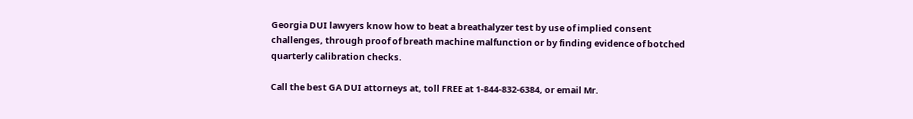Georgia DUI lawyers know how to beat a breathalyzer test by use of implied consent challenges, through proof of breath machine malfunction or by finding evidence of botched quarterly calibration checks.

Call the best GA DUI attorneys at, toll FREE at 1-844-832-6384, or email Mr.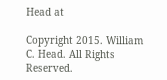Head at

Copyright 2015. William C. Head. All Rights Reserved.